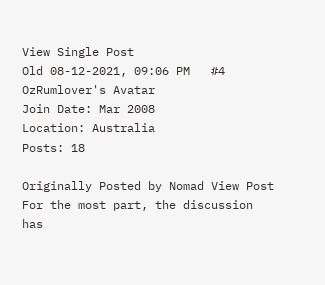View Single Post
Old 08-12-2021, 09:06 PM   #4
OzRumlover's Avatar
Join Date: Mar 2008
Location: Australia
Posts: 18

Originally Posted by Nomad View Post
For the most part, the discussion has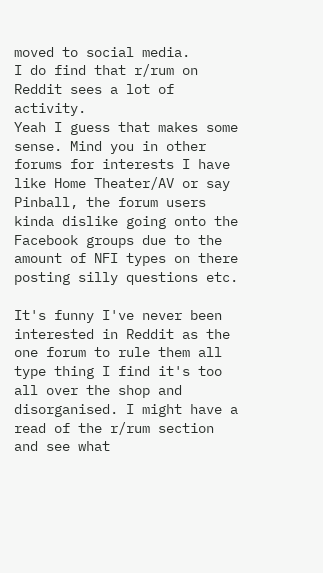moved to social media.
I do find that r/rum on Reddit sees a lot of activity.
Yeah I guess that makes some sense. Mind you in other forums for interests I have like Home Theater/AV or say Pinball, the forum users kinda dislike going onto the Facebook groups due to the amount of NFI types on there posting silly questions etc.

It's funny I've never been interested in Reddit as the one forum to rule them all type thing I find it's too all over the shop and disorganised. I might have a read of the r/rum section and see what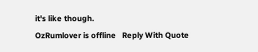it's like though.
OzRumlover is offline   Reply With Quote